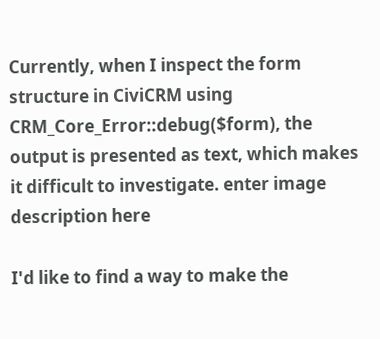Currently, when I inspect the form structure in CiviCRM using CRM_Core_Error::debug($form), the output is presented as text, which makes it difficult to investigate. enter image description here

I'd like to find a way to make the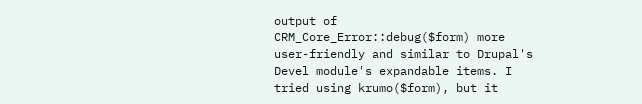output of CRM_Core_Error::debug($form) more user-friendly and similar to Drupal's Devel module's expandable items. I tried using krumo($form), but it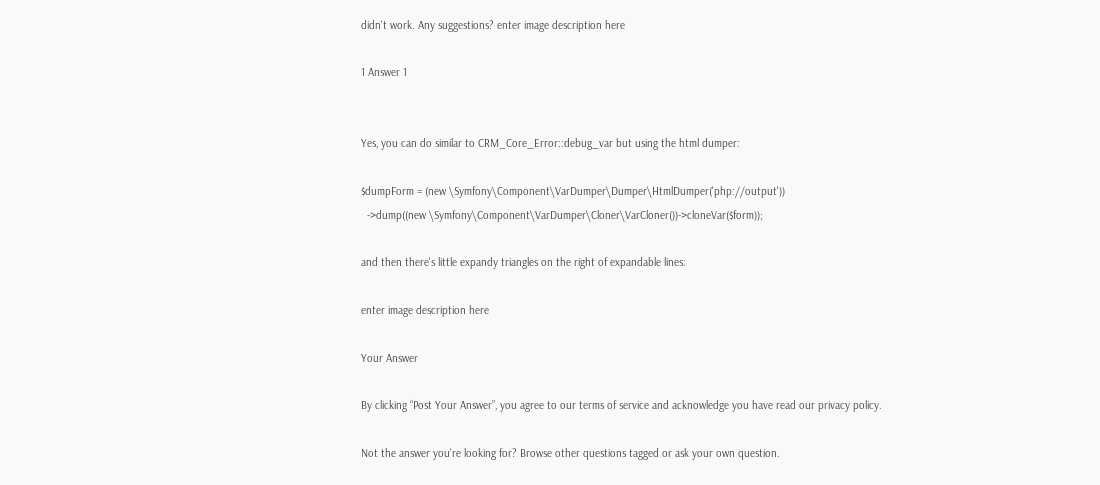didn't work. Any suggestions? enter image description here

1 Answer 1


Yes, you can do similar to CRM_Core_Error::debug_var but using the html dumper:

$dumpForm = (new \Symfony\Component\VarDumper\Dumper\HtmlDumper('php://output'))
  ->dump((new \Symfony\Component\VarDumper\Cloner\VarCloner())->cloneVar($form));

and then there's little expandy triangles on the right of expandable lines:

enter image description here

Your Answer

By clicking “Post Your Answer”, you agree to our terms of service and acknowledge you have read our privacy policy.

Not the answer you're looking for? Browse other questions tagged or ask your own question.